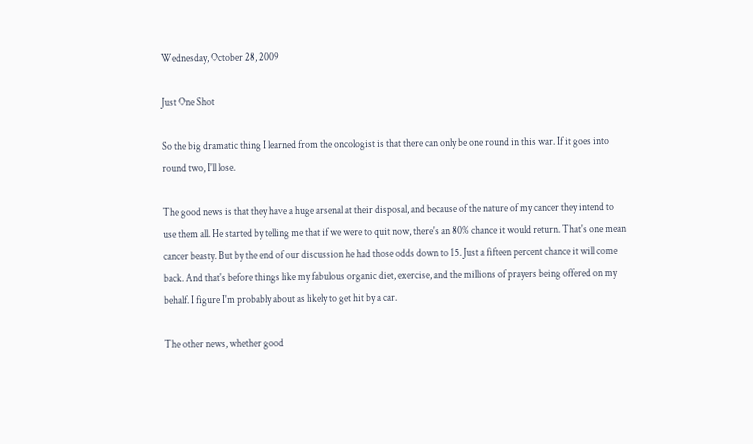Wednesday, October 28, 2009

Just One Shot

So the big dramatic thing I learned from the oncologist is that there can only be one round in this war. If it goes into round two, I'll lose.

The good news is that they have a huge arsenal at their disposal, and because of the nature of my cancer they intend to use them all. He started by telling me that if we were to quit now, there's an 80% chance it would return. That's one mean cancer beasty. But by the end of our discussion he had those odds down to 15. Just a fifteen percent chance it will come back. And that's before things like my fabulous organic diet, exercise, and the millions of prayers being offered on my behalf. I figure I'm probably about as likely to get hit by a car.

The other news, whether good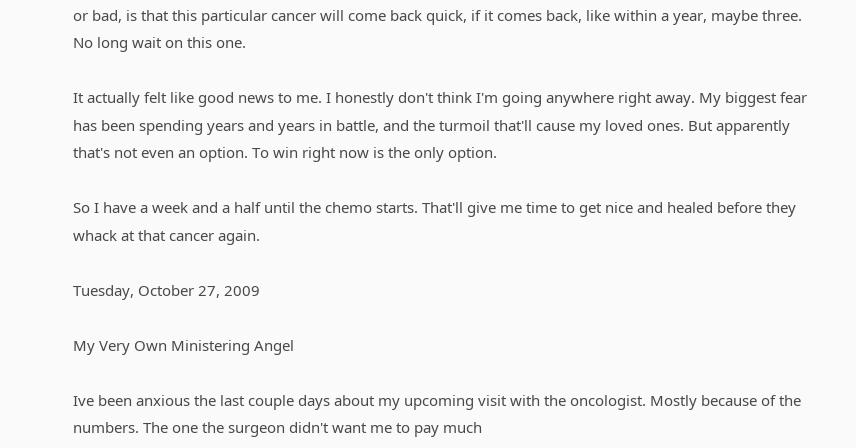or bad, is that this particular cancer will come back quick, if it comes back, like within a year, maybe three. No long wait on this one.

It actually felt like good news to me. I honestly don't think I'm going anywhere right away. My biggest fear has been spending years and years in battle, and the turmoil that'll cause my loved ones. But apparently that's not even an option. To win right now is the only option.

So I have a week and a half until the chemo starts. That'll give me time to get nice and healed before they whack at that cancer again.

Tuesday, October 27, 2009

My Very Own Ministering Angel

Ive been anxious the last couple days about my upcoming visit with the oncologist. Mostly because of the numbers. The one the surgeon didn't want me to pay much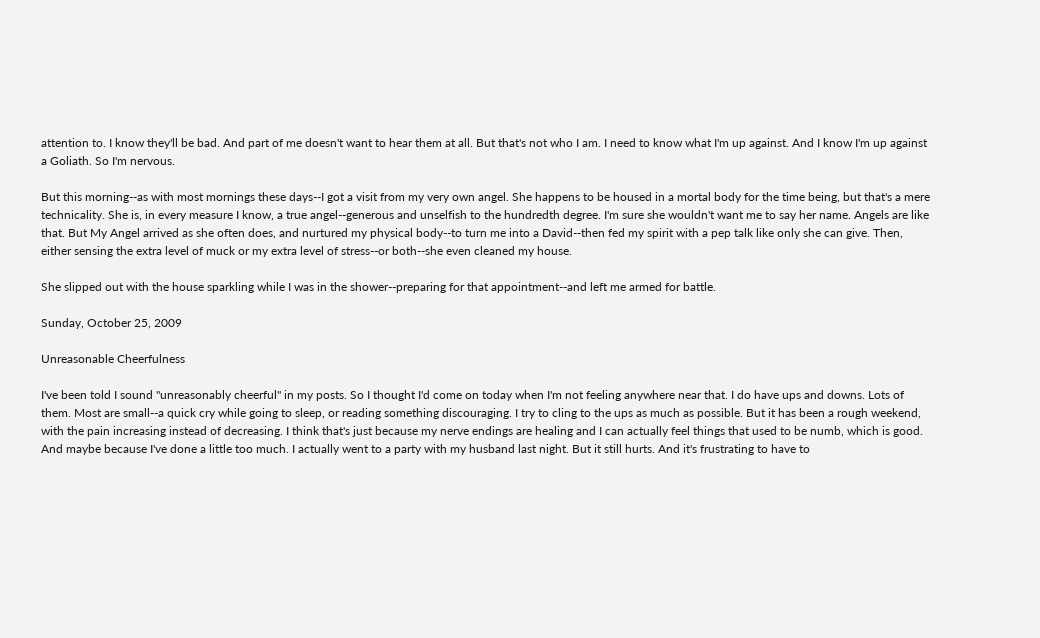attention to. I know they'll be bad. And part of me doesn't want to hear them at all. But that's not who I am. I need to know what I'm up against. And I know I'm up against a Goliath. So I'm nervous.

But this morning--as with most mornings these days--I got a visit from my very own angel. She happens to be housed in a mortal body for the time being, but that's a mere technicality. She is, in every measure I know, a true angel--generous and unselfish to the hundredth degree. I'm sure she wouldn't want me to say her name. Angels are like that. But My Angel arrived as she often does, and nurtured my physical body--to turn me into a David--then fed my spirit with a pep talk like only she can give. Then, either sensing the extra level of muck or my extra level of stress--or both--she even cleaned my house.

She slipped out with the house sparkling while I was in the shower--preparing for that appointment--and left me armed for battle.

Sunday, October 25, 2009

Unreasonable Cheerfulness

I've been told I sound "unreasonably cheerful" in my posts. So I thought I'd come on today when I'm not feeling anywhere near that. I do have ups and downs. Lots of them. Most are small--a quick cry while going to sleep, or reading something discouraging. I try to cling to the ups as much as possible. But it has been a rough weekend, with the pain increasing instead of decreasing. I think that's just because my nerve endings are healing and I can actually feel things that used to be numb, which is good. And maybe because I've done a little too much. I actually went to a party with my husband last night. But it still hurts. And it's frustrating to have to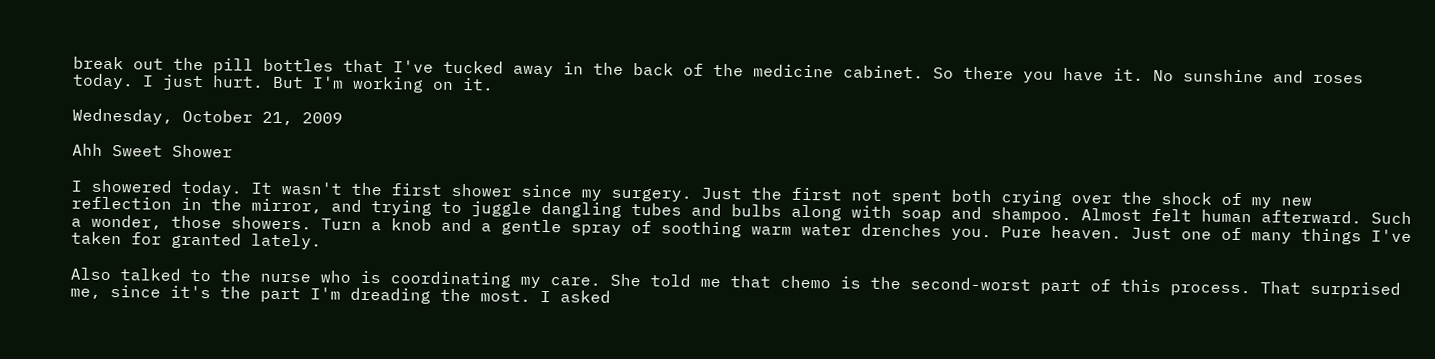break out the pill bottles that I've tucked away in the back of the medicine cabinet. So there you have it. No sunshine and roses today. I just hurt. But I'm working on it.

Wednesday, October 21, 2009

Ahh Sweet Shower

I showered today. It wasn't the first shower since my surgery. Just the first not spent both crying over the shock of my new reflection in the mirror, and trying to juggle dangling tubes and bulbs along with soap and shampoo. Almost felt human afterward. Such a wonder, those showers. Turn a knob and a gentle spray of soothing warm water drenches you. Pure heaven. Just one of many things I've taken for granted lately.

Also talked to the nurse who is coordinating my care. She told me that chemo is the second-worst part of this process. That surprised me, since it's the part I'm dreading the most. I asked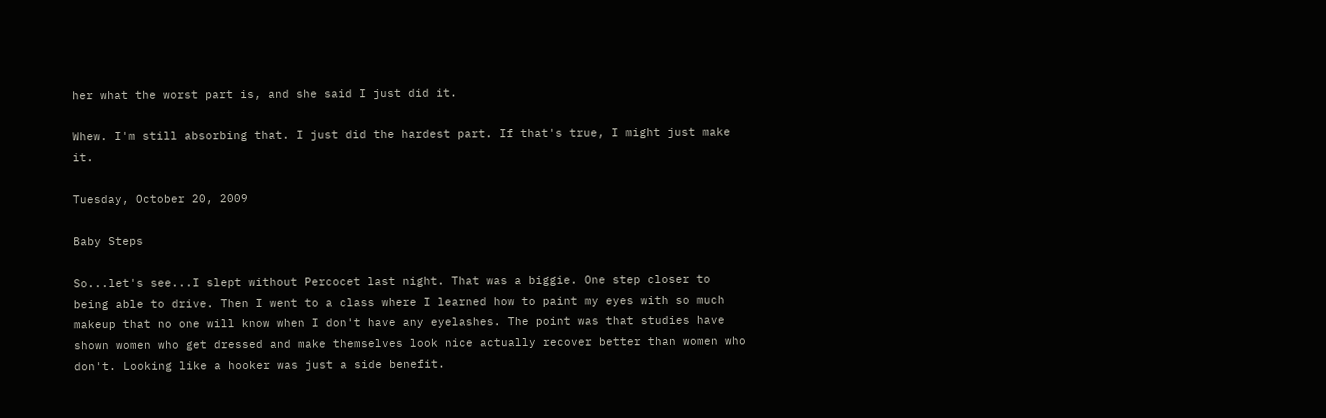her what the worst part is, and she said I just did it.

Whew. I'm still absorbing that. I just did the hardest part. If that's true, I might just make it.

Tuesday, October 20, 2009

Baby Steps

So...let's see...I slept without Percocet last night. That was a biggie. One step closer to being able to drive. Then I went to a class where I learned how to paint my eyes with so much makeup that no one will know when I don't have any eyelashes. The point was that studies have shown women who get dressed and make themselves look nice actually recover better than women who don't. Looking like a hooker was just a side benefit.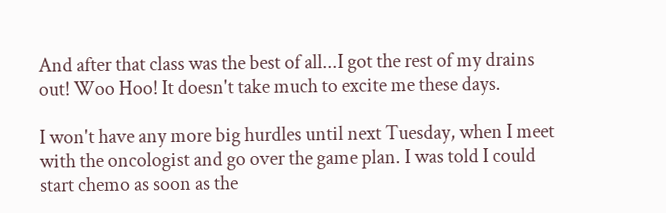And after that class was the best of all...I got the rest of my drains out! Woo Hoo! It doesn't take much to excite me these days.

I won't have any more big hurdles until next Tuesday, when I meet with the oncologist and go over the game plan. I was told I could start chemo as soon as the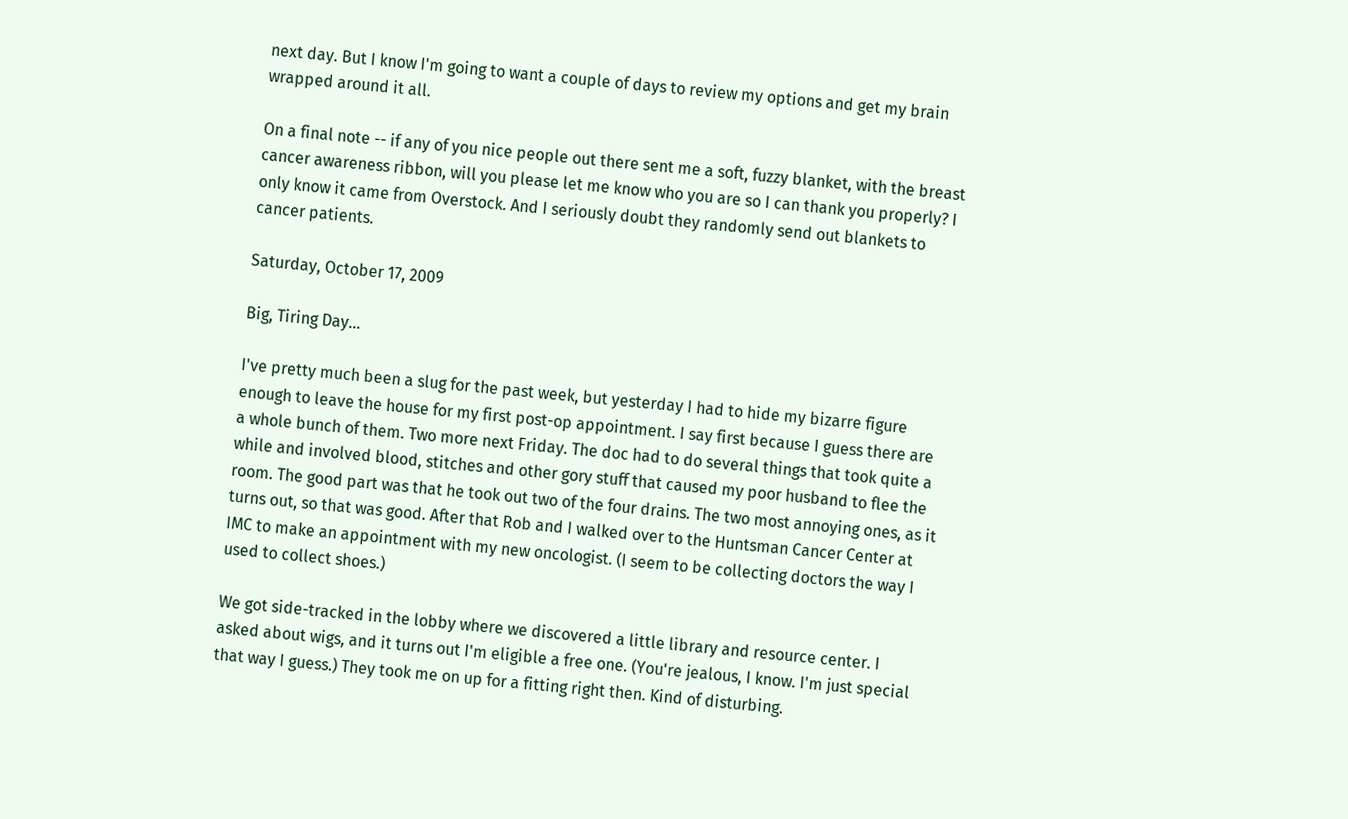next day. But I know I'm going to want a couple of days to review my options and get my brain wrapped around it all.

On a final note -- if any of you nice people out there sent me a soft, fuzzy blanket, with the breast cancer awareness ribbon, will you please let me know who you are so I can thank you properly? I only know it came from Overstock. And I seriously doubt they randomly send out blankets to cancer patients.

Saturday, October 17, 2009

Big, Tiring Day...

I've pretty much been a slug for the past week, but yesterday I had to hide my bizarre figure enough to leave the house for my first post-op appointment. I say first because I guess there are a whole bunch of them. Two more next Friday. The doc had to do several things that took quite a while and involved blood, stitches and other gory stuff that caused my poor husband to flee the room. The good part was that he took out two of the four drains. The two most annoying ones, as it turns out, so that was good. After that Rob and I walked over to the Huntsman Cancer Center at IMC to make an appointment with my new oncologist. (I seem to be collecting doctors the way I used to collect shoes.)

We got side-tracked in the lobby where we discovered a little library and resource center. I asked about wigs, and it turns out I'm eligible a free one. (You're jealous, I know. I'm just special that way I guess.) They took me on up for a fitting right then. Kind of disturbing.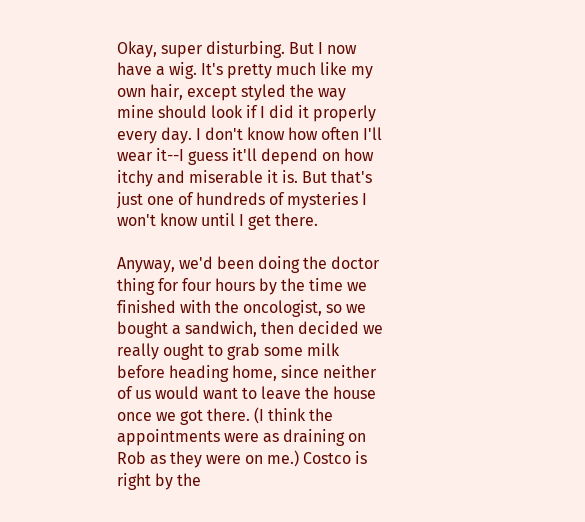Okay, super disturbing. But I now have a wig. It's pretty much like my own hair, except styled the way mine should look if I did it properly every day. I don't know how often I'll wear it--I guess it'll depend on how itchy and miserable it is. But that's just one of hundreds of mysteries I won't know until I get there.

Anyway, we'd been doing the doctor thing for four hours by the time we finished with the oncologist, so we bought a sandwich, then decided we really ought to grab some milk before heading home, since neither of us would want to leave the house once we got there. (I think the appointments were as draining on Rob as they were on me.) Costco is right by the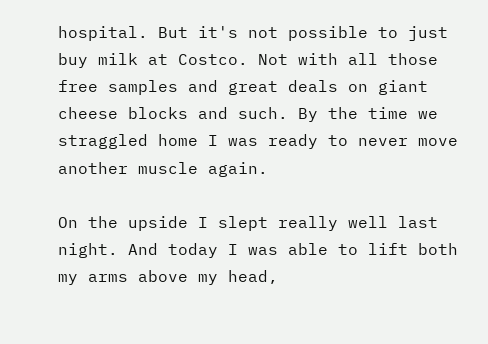hospital. But it's not possible to just buy milk at Costco. Not with all those free samples and great deals on giant cheese blocks and such. By the time we straggled home I was ready to never move another muscle again.

On the upside I slept really well last night. And today I was able to lift both my arms above my head,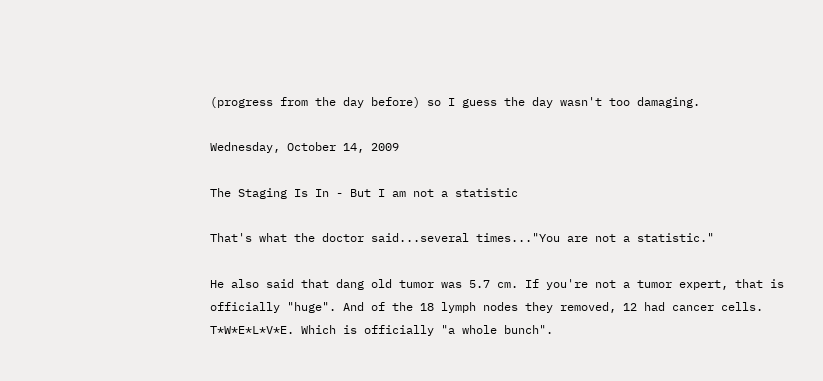(progress from the day before) so I guess the day wasn't too damaging.

Wednesday, October 14, 2009

The Staging Is In - But I am not a statistic

That's what the doctor said...several times..."You are not a statistic."

He also said that dang old tumor was 5.7 cm. If you're not a tumor expert, that is officially "huge". And of the 18 lymph nodes they removed, 12 had cancer cells. T*W*E*L*V*E. Which is officially "a whole bunch".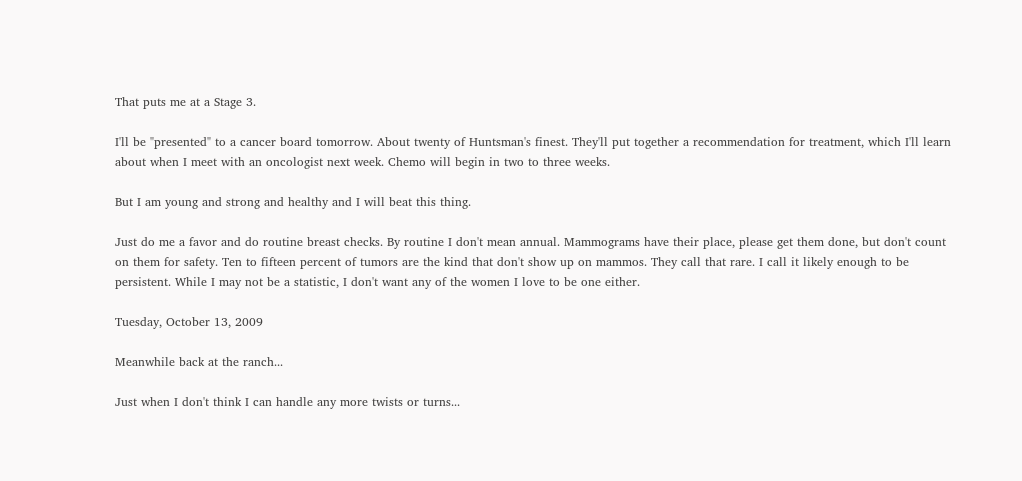That puts me at a Stage 3.

I'll be "presented" to a cancer board tomorrow. About twenty of Huntsman's finest. They'll put together a recommendation for treatment, which I'll learn about when I meet with an oncologist next week. Chemo will begin in two to three weeks.

But I am young and strong and healthy and I will beat this thing.

Just do me a favor and do routine breast checks. By routine I don't mean annual. Mammograms have their place, please get them done, but don't count on them for safety. Ten to fifteen percent of tumors are the kind that don't show up on mammos. They call that rare. I call it likely enough to be persistent. While I may not be a statistic, I don't want any of the women I love to be one either.

Tuesday, October 13, 2009

Meanwhile back at the ranch...

Just when I don't think I can handle any more twists or turns...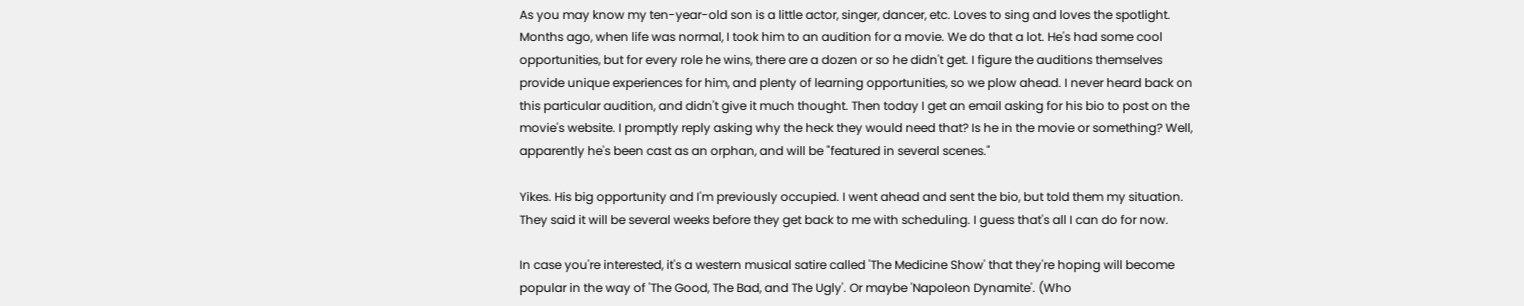As you may know my ten-year-old son is a little actor, singer, dancer, etc. Loves to sing and loves the spotlight. Months ago, when life was normal, I took him to an audition for a movie. We do that a lot. He's had some cool opportunities, but for every role he wins, there are a dozen or so he didn't get. I figure the auditions themselves provide unique experiences for him, and plenty of learning opportunities, so we plow ahead. I never heard back on this particular audition, and didn't give it much thought. Then today I get an email asking for his bio to post on the movie's website. I promptly reply asking why the heck they would need that? Is he in the movie or something? Well, apparently he's been cast as an orphan, and will be "featured in several scenes."

Yikes. His big opportunity and I'm previously occupied. I went ahead and sent the bio, but told them my situation. They said it will be several weeks before they get back to me with scheduling. I guess that's all I can do for now.

In case you're interested, it's a western musical satire called 'The Medicine Show' that they're hoping will become popular in the way of 'The Good, The Bad, and The Ugly'. Or maybe 'Napoleon Dynamite'. (Who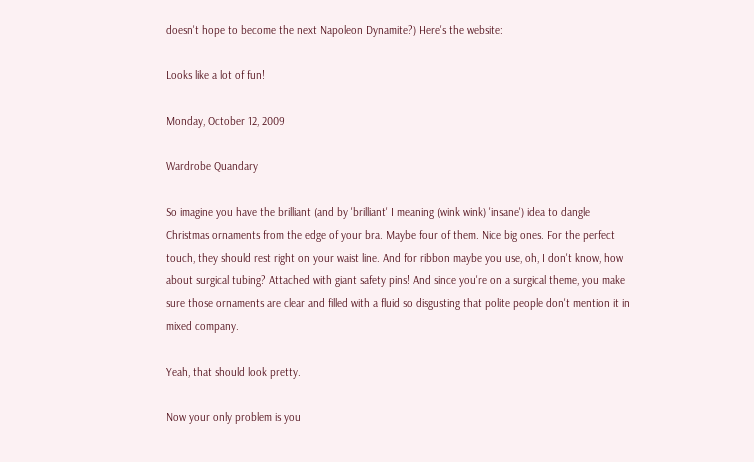doesn't hope to become the next Napoleon Dynamite?) Here's the website:

Looks like a lot of fun!

Monday, October 12, 2009

Wardrobe Quandary

So imagine you have the brilliant (and by 'brilliant' I meaning (wink wink) 'insane') idea to dangle Christmas ornaments from the edge of your bra. Maybe four of them. Nice big ones. For the perfect touch, they should rest right on your waist line. And for ribbon maybe you use, oh, I don't know, how about surgical tubing? Attached with giant safety pins! And since you're on a surgical theme, you make sure those ornaments are clear and filled with a fluid so disgusting that polite people don't mention it in mixed company.

Yeah, that should look pretty.

Now your only problem is you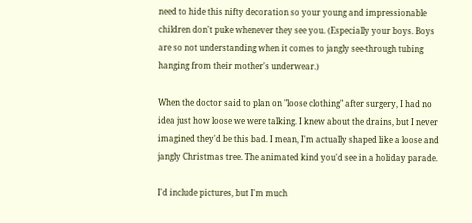need to hide this nifty decoration so your young and impressionable children don't puke whenever they see you. (Especially your boys. Boys are so not understanding when it comes to jangly see-through tubing hanging from their mother's underwear.)

When the doctor said to plan on "loose clothing" after surgery, I had no idea just how loose we were talking. I knew about the drains, but I never imagined they'd be this bad. I mean, I'm actually shaped like a loose and jangly Christmas tree. The animated kind you'd see in a holiday parade.

I'd include pictures, but I'm much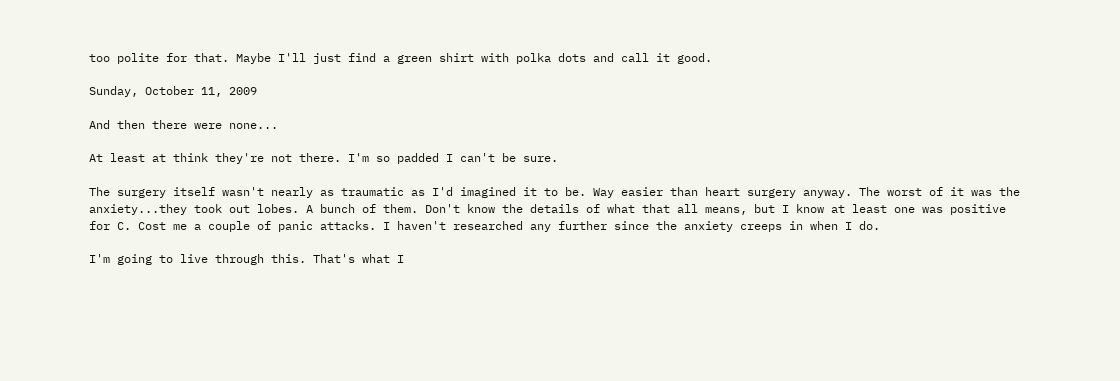too polite for that. Maybe I'll just find a green shirt with polka dots and call it good.

Sunday, October 11, 2009

And then there were none...

At least at think they're not there. I'm so padded I can't be sure.

The surgery itself wasn't nearly as traumatic as I'd imagined it to be. Way easier than heart surgery anyway. The worst of it was the anxiety...they took out lobes. A bunch of them. Don't know the details of what that all means, but I know at least one was positive for C. Cost me a couple of panic attacks. I haven't researched any further since the anxiety creeps in when I do.

I'm going to live through this. That's what I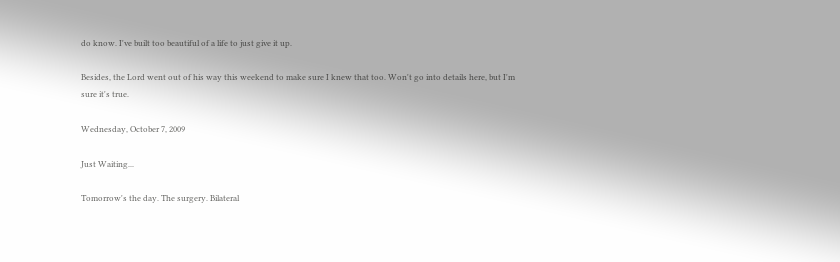do know. I've built too beautiful of a life to just give it up.

Besides, the Lord went out of his way this weekend to make sure I knew that too. Won't go into details here, but I'm sure it's true.

Wednesday, October 7, 2009

Just Waiting...

Tomorrow's the day. The surgery. Bilateral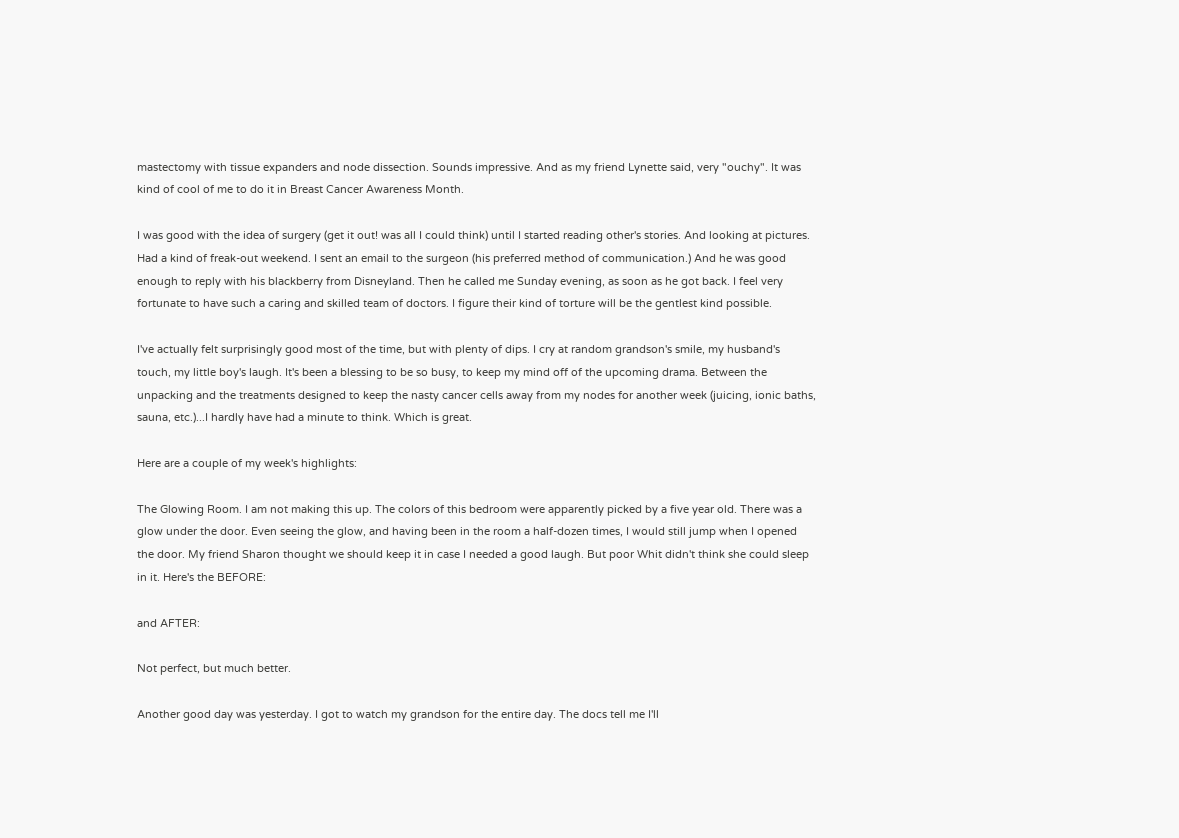mastectomy with tissue expanders and node dissection. Sounds impressive. And as my friend Lynette said, very "ouchy". It was kind of cool of me to do it in Breast Cancer Awareness Month.

I was good with the idea of surgery (get it out! was all I could think) until I started reading other's stories. And looking at pictures. Had a kind of freak-out weekend. I sent an email to the surgeon (his preferred method of communication.) And he was good enough to reply with his blackberry from Disneyland. Then he called me Sunday evening, as soon as he got back. I feel very fortunate to have such a caring and skilled team of doctors. I figure their kind of torture will be the gentlest kind possible.

I've actually felt surprisingly good most of the time, but with plenty of dips. I cry at random grandson's smile, my husband's touch, my little boy's laugh. It's been a blessing to be so busy, to keep my mind off of the upcoming drama. Between the unpacking and the treatments designed to keep the nasty cancer cells away from my nodes for another week (juicing, ionic baths, sauna, etc.)...I hardly have had a minute to think. Which is great.

Here are a couple of my week's highlights:

The Glowing Room. I am not making this up. The colors of this bedroom were apparently picked by a five year old. There was a glow under the door. Even seeing the glow, and having been in the room a half-dozen times, I would still jump when I opened the door. My friend Sharon thought we should keep it in case I needed a good laugh. But poor Whit didn't think she could sleep in it. Here's the BEFORE:

and AFTER:

Not perfect, but much better.

Another good day was yesterday. I got to watch my grandson for the entire day. The docs tell me I'll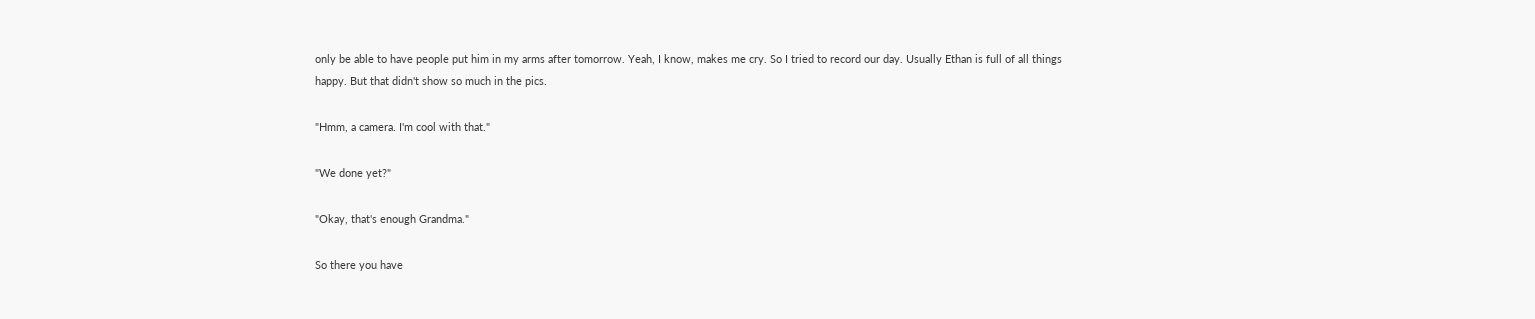only be able to have people put him in my arms after tomorrow. Yeah, I know, makes me cry. So I tried to record our day. Usually Ethan is full of all things happy. But that didn't show so much in the pics.

"Hmm, a camera. I'm cool with that."

"We done yet?"

"Okay, that's enough Grandma."

So there you have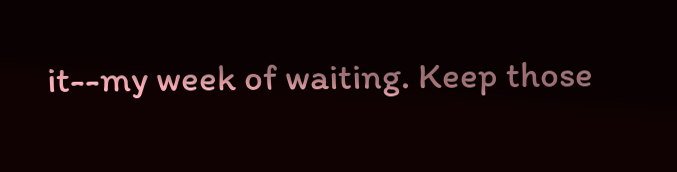it--my week of waiting. Keep those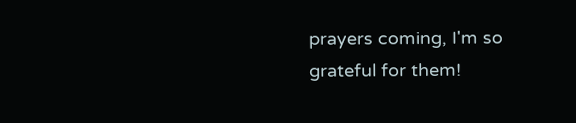prayers coming, I'm so grateful for them!